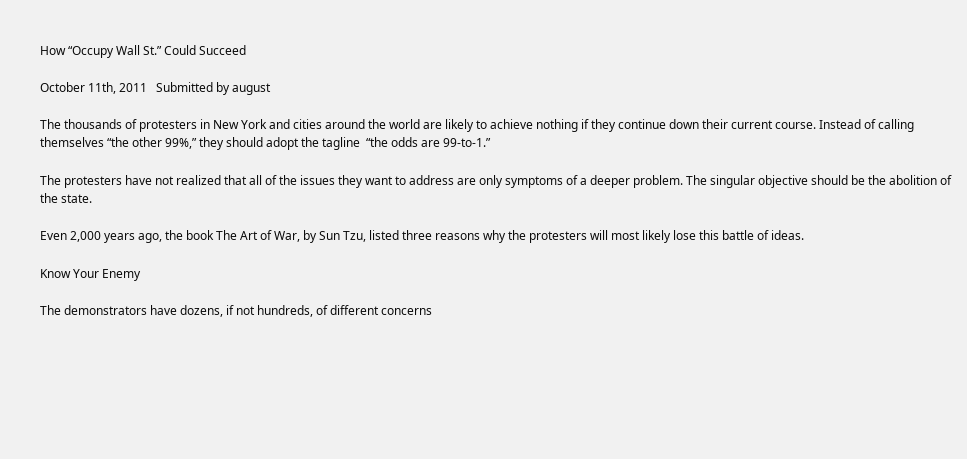How “Occupy Wall St.” Could Succeed

October 11th, 2011   Submitted by august

The thousands of protesters in New York and cities around the world are likely to achieve nothing if they continue down their current course. Instead of calling themselves “the other 99%,” they should adopt the tagline  “the odds are 99-to-1.”

The protesters have not realized that all of the issues they want to address are only symptoms of a deeper problem. The singular objective should be the abolition of the state.

Even 2,000 years ago, the book The Art of War, by Sun Tzu, listed three reasons why the protesters will most likely lose this battle of ideas.

Know Your Enemy

The demonstrators have dozens, if not hundreds, of different concerns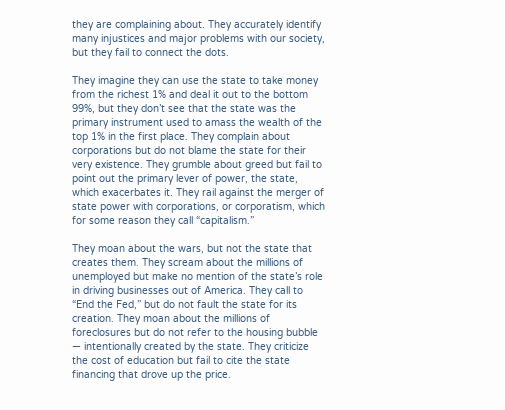they are complaining about. They accurately identify many injustices and major problems with our society, but they fail to connect the dots.

They imagine they can use the state to take money from the richest 1% and deal it out to the bottom 99%, but they don’t see that the state was the primary instrument used to amass the wealth of the top 1% in the first place. They complain about corporations but do not blame the state for their very existence. They grumble about greed but fail to point out the primary lever of power, the state, which exacerbates it. They rail against the merger of state power with corporations, or corporatism, which for some reason they call “capitalism.”

They moan about the wars, but not the state that creates them. They scream about the millions of unemployed but make no mention of the state’s role in driving businesses out of America. They call to “End the Fed,” but do not fault the state for its creation. They moan about the millions of foreclosures but do not refer to the housing bubble — intentionally created by the state. They criticize the cost of education but fail to cite the state financing that drove up the price.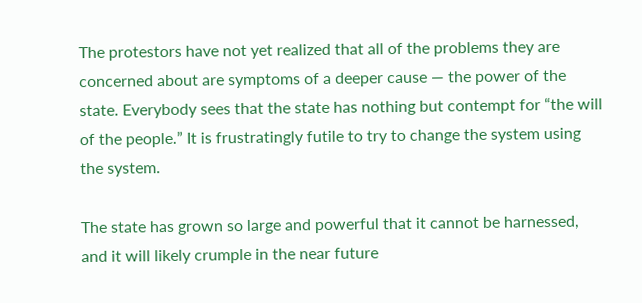The protestors have not yet realized that all of the problems they are concerned about are symptoms of a deeper cause — the power of the state. Everybody sees that the state has nothing but contempt for “the will of the people.” It is frustratingly futile to try to change the system using the system.

The state has grown so large and powerful that it cannot be harnessed, and it will likely crumple in the near future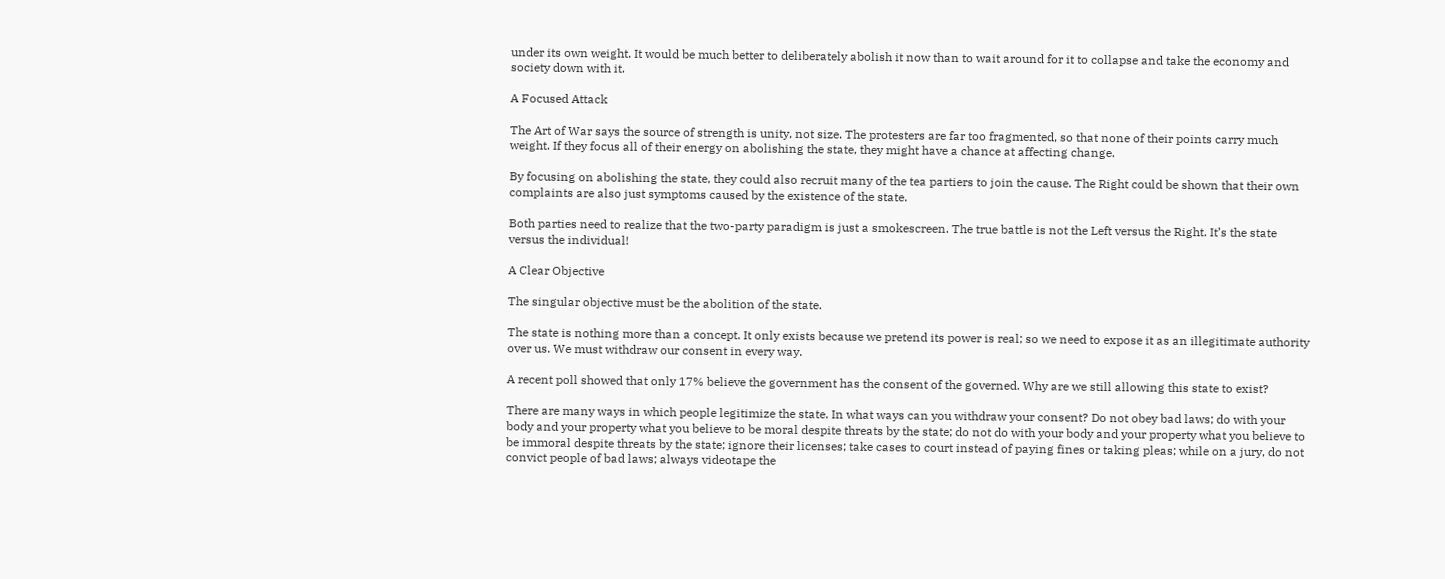under its own weight. It would be much better to deliberately abolish it now than to wait around for it to collapse and take the economy and society down with it.

A Focused Attack

The Art of War says the source of strength is unity, not size. The protesters are far too fragmented, so that none of their points carry much weight. If they focus all of their energy on abolishing the state, they might have a chance at affecting change.

By focusing on abolishing the state, they could also recruit many of the tea partiers to join the cause. The Right could be shown that their own complaints are also just symptoms caused by the existence of the state.

Both parties need to realize that the two-party paradigm is just a smokescreen. The true battle is not the Left versus the Right. It’s the state versus the individual!

A Clear Objective

The singular objective must be the abolition of the state.

The state is nothing more than a concept. It only exists because we pretend its power is real; so we need to expose it as an illegitimate authority over us. We must withdraw our consent in every way.

A recent poll showed that only 17% believe the government has the consent of the governed. Why are we still allowing this state to exist?

There are many ways in which people legitimize the state. In what ways can you withdraw your consent? Do not obey bad laws; do with your body and your property what you believe to be moral despite threats by the state; do not do with your body and your property what you believe to be immoral despite threats by the state; ignore their licenses; take cases to court instead of paying fines or taking pleas; while on a jury, do not convict people of bad laws; always videotape the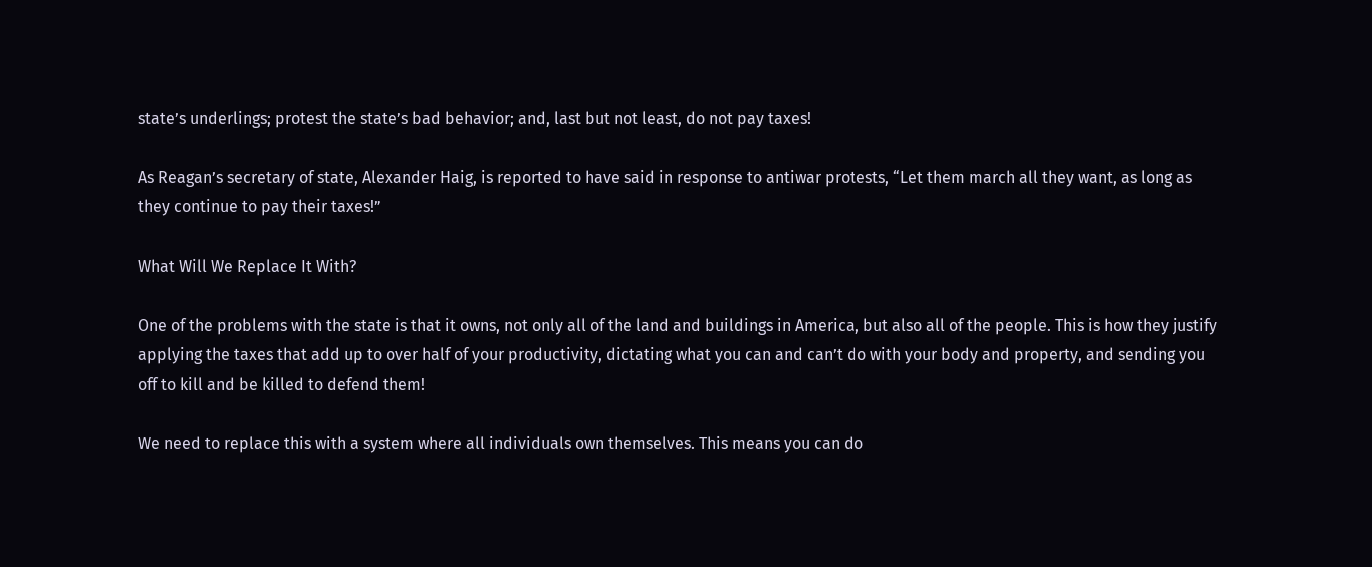state’s underlings; protest the state’s bad behavior; and, last but not least, do not pay taxes!

As Reagan’s secretary of state, Alexander Haig, is reported to have said in response to antiwar protests, “Let them march all they want, as long as they continue to pay their taxes!”

What Will We Replace It With?

One of the problems with the state is that it owns, not only all of the land and buildings in America, but also all of the people. This is how they justify applying the taxes that add up to over half of your productivity, dictating what you can and can’t do with your body and property, and sending you off to kill and be killed to defend them!

We need to replace this with a system where all individuals own themselves. This means you can do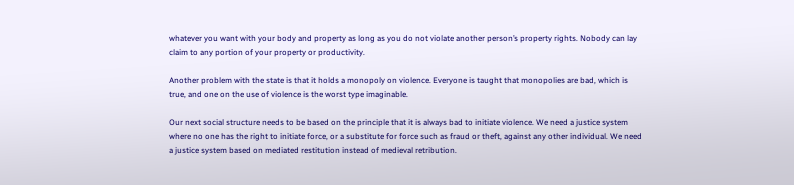whatever you want with your body and property as long as you do not violate another person’s property rights. Nobody can lay claim to any portion of your property or productivity.

Another problem with the state is that it holds a monopoly on violence. Everyone is taught that monopolies are bad, which is true, and one on the use of violence is the worst type imaginable.

Our next social structure needs to be based on the principle that it is always bad to initiate violence. We need a justice system where no one has the right to initiate force, or a substitute for force such as fraud or theft, against any other individual. We need a justice system based on mediated restitution instead of medieval retribution.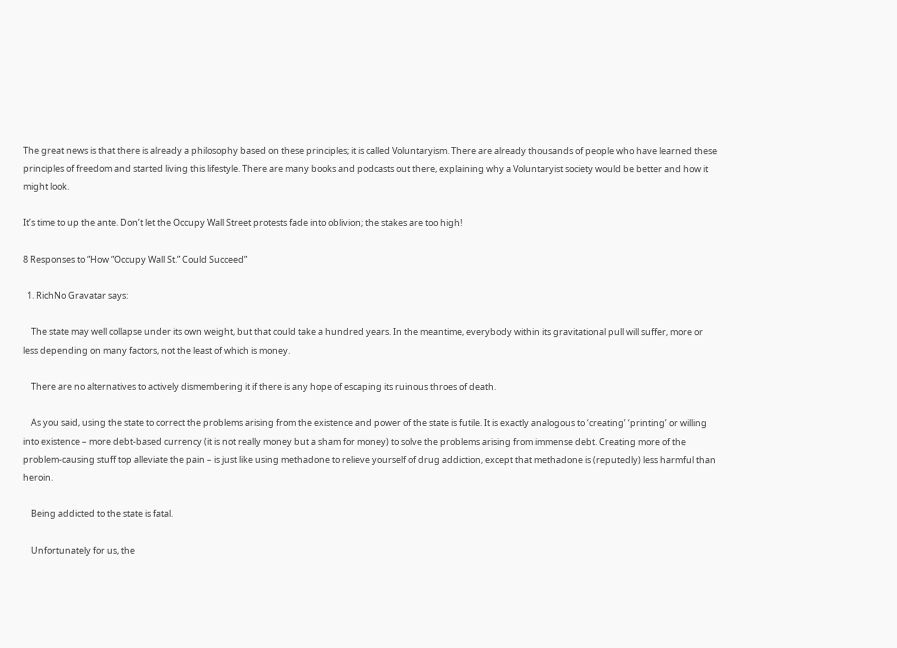The great news is that there is already a philosophy based on these principles; it is called Voluntaryism. There are already thousands of people who have learned these principles of freedom and started living this lifestyle. There are many books and podcasts out there, explaining why a Voluntaryist society would be better and how it might look.

It’s time to up the ante. Don’t let the Occupy Wall Street protests fade into oblivion; the stakes are too high!

8 Responses to “How “Occupy Wall St.” Could Succeed”

  1. RichNo Gravatar says:

    The state may well collapse under its own weight, but that could take a hundred years. In the meantime, everybody within its gravitational pull will suffer, more or less depending on many factors, not the least of which is money.

    There are no alternatives to actively dismembering it if there is any hope of escaping its ruinous throes of death.

    As you said, using the state to correct the problems arising from the existence and power of the state is futile. It is exactly analogous to ‘creating’ ‘printing’ or willing into existence – more debt-based currency (it is not really money but a sham for money) to solve the problems arising from immense debt. Creating more of the problem-causing stuff top alleviate the pain – is just like using methadone to relieve yourself of drug addiction, except that methadone is (reputedly) less harmful than heroin.

    Being addicted to the state is fatal.

    Unfortunately for us, the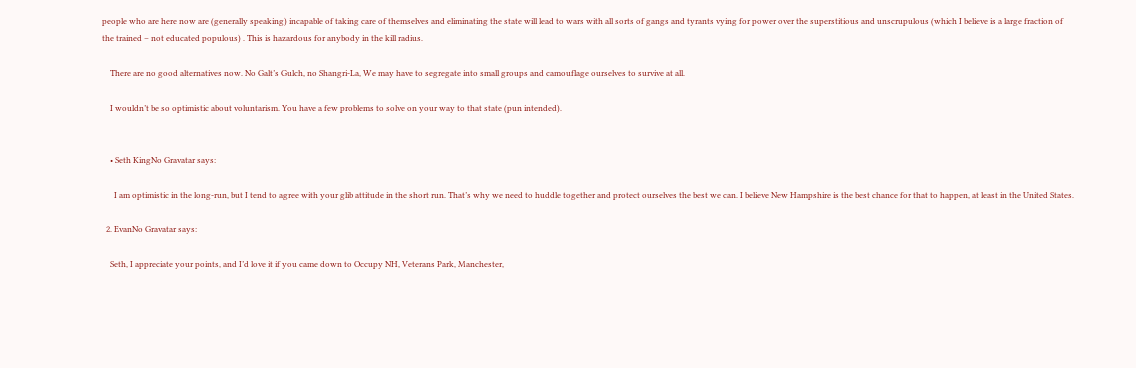people who are here now are (generally speaking) incapable of taking care of themselves and eliminating the state will lead to wars with all sorts of gangs and tyrants vying for power over the superstitious and unscrupulous (which I believe is a large fraction of the trained – not educated populous) . This is hazardous for anybody in the kill radius.

    There are no good alternatives now. No Galt’s Gulch, no Shangri-La, We may have to segregate into small groups and camouflage ourselves to survive at all.

    I wouldn’t be so optimistic about voluntarism. You have a few problems to solve on your way to that state (pun intended).


    • Seth KingNo Gravatar says:

      I am optimistic in the long-run, but I tend to agree with your glib attitude in the short run. That’s why we need to huddle together and protect ourselves the best we can. I believe New Hampshire is the best chance for that to happen, at least in the United States.

  2. EvanNo Gravatar says:

    Seth, I appreciate your points, and I’d love it if you came down to Occupy NH, Veterans Park, Manchester,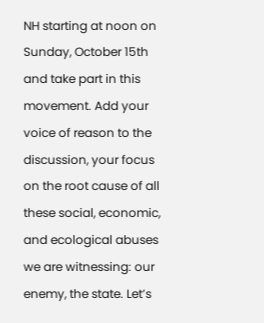NH starting at noon on Sunday, October 15th and take part in this movement. Add your voice of reason to the discussion, your focus on the root cause of all these social, economic, and ecological abuses we are witnessing: our enemy, the state. Let’s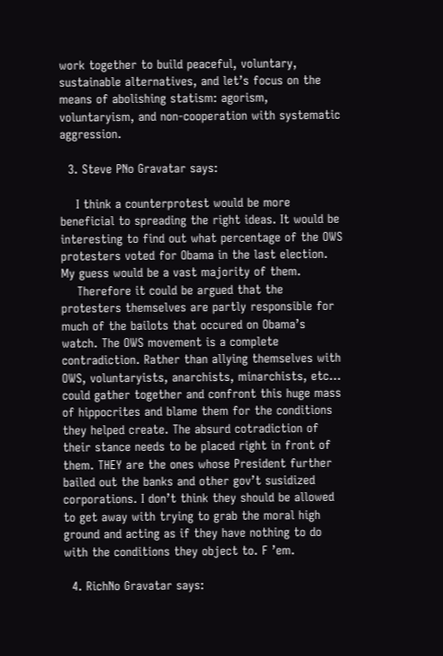work together to build peaceful, voluntary, sustainable alternatives, and let’s focus on the means of abolishing statism: agorism, voluntaryism, and non-cooperation with systematic aggression.

  3. Steve PNo Gravatar says:

    I think a counterprotest would be more beneficial to spreading the right ideas. It would be interesting to find out what percentage of the OWS protesters voted for Obama in the last election. My guess would be a vast majority of them.
    Therefore it could be argued that the protesters themselves are partly responsible for much of the bailots that occured on Obama’s watch. The OWS movement is a complete contradiction. Rather than allying themselves with OWS, voluntaryists, anarchists, minarchists, etc… could gather together and confront this huge mass of hippocrites and blame them for the conditions they helped create. The absurd cotradiction of their stance needs to be placed right in front of them. THEY are the ones whose President further bailed out the banks and other gov’t susidized corporations. I don’t think they should be allowed to get away with trying to grab the moral high ground and acting as if they have nothing to do with the conditions they object to. F ’em.

  4. RichNo Gravatar says: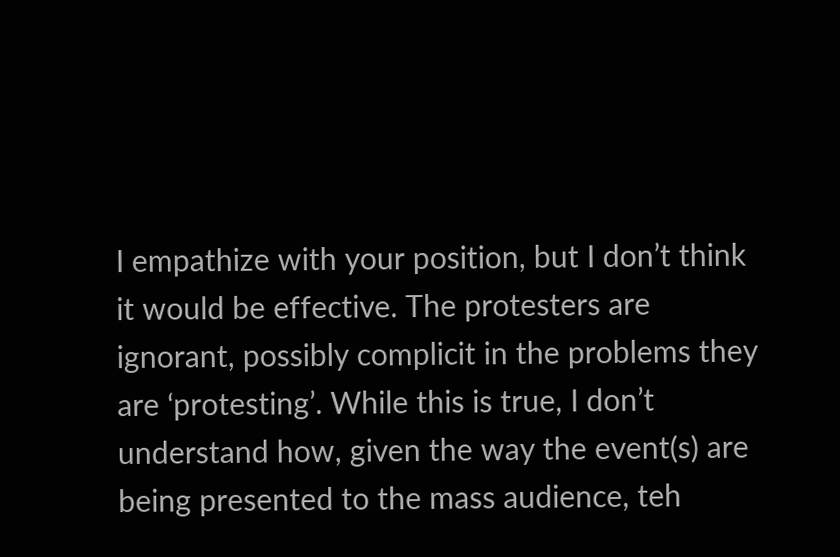I empathize with your position, but I don’t think it would be effective. The protesters are ignorant, possibly complicit in the problems they are ‘protesting’. While this is true, I don’t understand how, given the way the event(s) are being presented to the mass audience, teh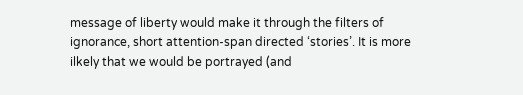message of liberty would make it through the filters of ignorance, short attention-span directed ‘stories’. It is more ilkely that we would be portrayed (and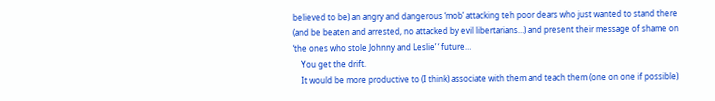believed to be) an angry and dangerous ‘mob’ attacking teh poor dears who just wanted to stand there (and be beaten and arrested, no attacked by evil libertarians…) and present their message of shame on ‘the ones who stole Johnny and Leslie’ ‘ future…
    You get the drift.
    It would be more productive to (I think) associate with them and teach them (one on one if possible)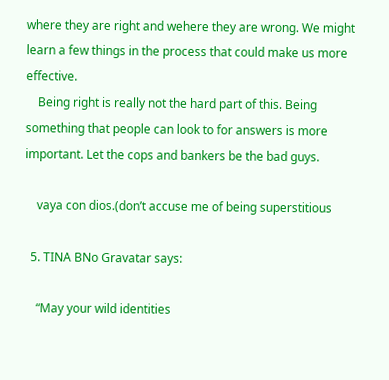where they are right and wehere they are wrong. We might learn a few things in the process that could make us more effective.
    Being right is really not the hard part of this. Being something that people can look to for answers is more important. Let the cops and bankers be the bad guys.

    vaya con dios.(don’t accuse me of being superstitious

  5. TINA BNo Gravatar says:

    “May your wild identities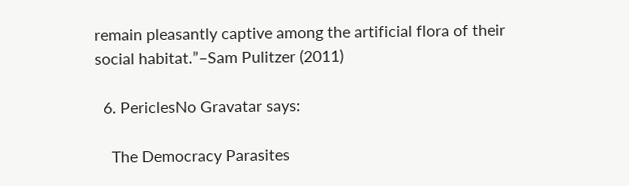remain pleasantly captive among the artificial flora of their social habitat.”–Sam Pulitzer (2011)

  6. PericlesNo Gravatar says:

    The Democracy Parasites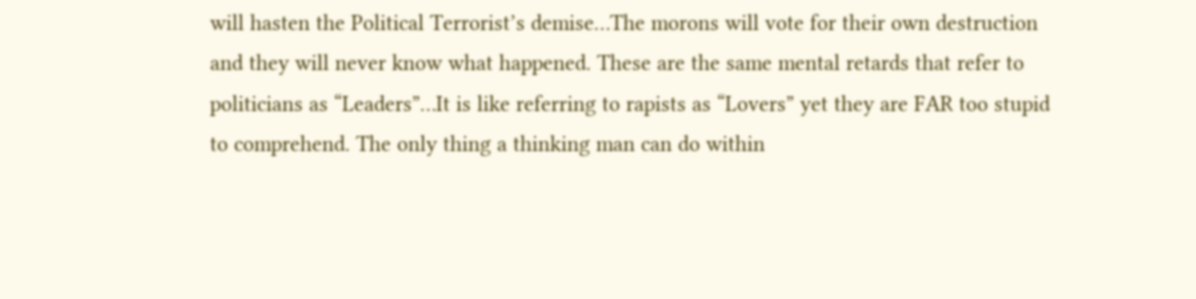will hasten the Political Terrorist’s demise…The morons will vote for their own destruction and they will never know what happened. These are the same mental retards that refer to politicians as “Leaders”…It is like referring to rapists as “Lovers” yet they are FAR too stupid to comprehend. The only thing a thinking man can do within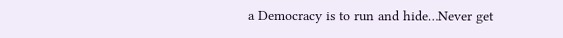a Democracy is to run and hide…Never get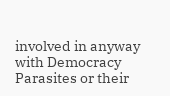involved in anyway with Democracy Parasites or their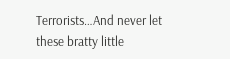Terrorists…And never let these bratty little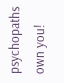psychopaths own you!